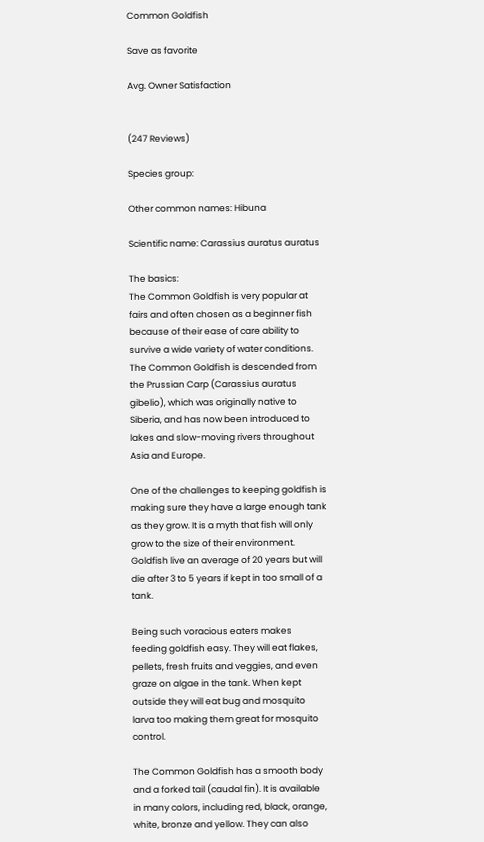Common Goldfish

Save as favorite

Avg. Owner Satisfaction


(247 Reviews)

Species group:

Other common names: Hibuna

Scientific name: Carassius auratus auratus

The basics:
The Common Goldfish is very popular at fairs and often chosen as a beginner fish because of their ease of care ability to survive a wide variety of water conditions. The Common Goldfish is descended from the Prussian Carp (Carassius auratus gibelio), which was originally native to Siberia, and has now been introduced to lakes and slow-moving rivers throughout Asia and Europe.

One of the challenges to keeping goldfish is making sure they have a large enough tank as they grow. It is a myth that fish will only grow to the size of their environment. Goldfish live an average of 20 years but will die after 3 to 5 years if kept in too small of a tank.

Being such voracious eaters makes feeding goldfish easy. They will eat flakes, pellets, fresh fruits and veggies, and even graze on algae in the tank. When kept outside they will eat bug and mosquito larva too making them great for mosquito control.

The Common Goldfish has a smooth body and a forked tail (caudal fin). It is available in many colors, including red, black, orange, white, bronze and yellow. They can also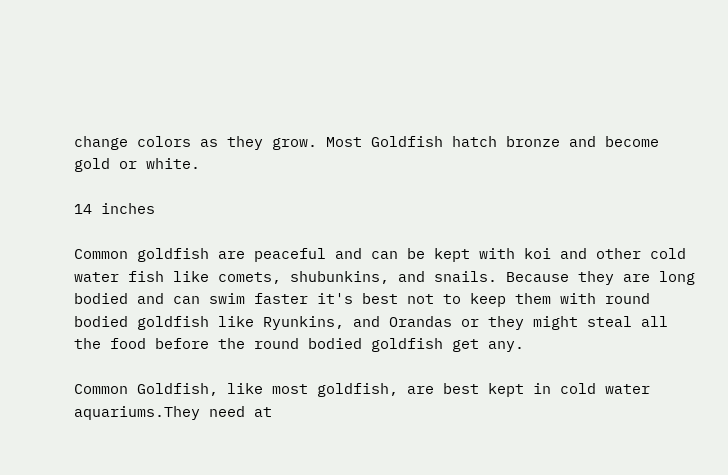change colors as they grow. Most Goldfish hatch bronze and become gold or white.

14 inches

Common goldfish are peaceful and can be kept with koi and other cold water fish like comets, shubunkins, and snails. Because they are long bodied and can swim faster it's best not to keep them with round bodied goldfish like Ryunkins, and Orandas or they might steal all the food before the round bodied goldfish get any.

Common Goldfish, like most goldfish, are best kept in cold water aquariums.They need at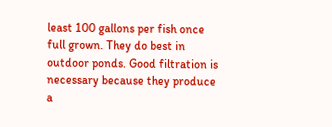least 100 gallons per fish once full grown. They do best in outdoor ponds. Good filtration is necessary because they produce a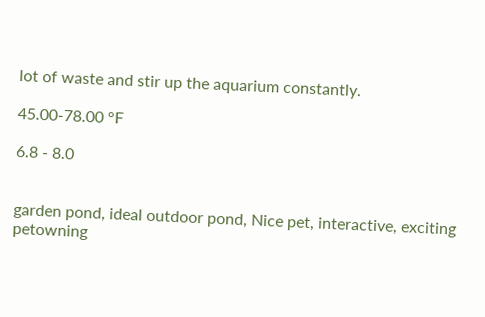lot of waste and stir up the aquarium constantly.

45.00-78.00 °F

6.8 - 8.0


garden pond, ideal outdoor pond, Nice pet, interactive, exciting petowning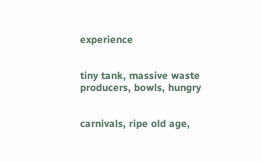experience


tiny tank, massive waste producers, bowls, hungry


carnivals, ripe old age,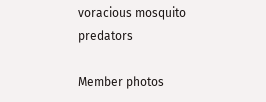voracious mosquito predators

Member photos